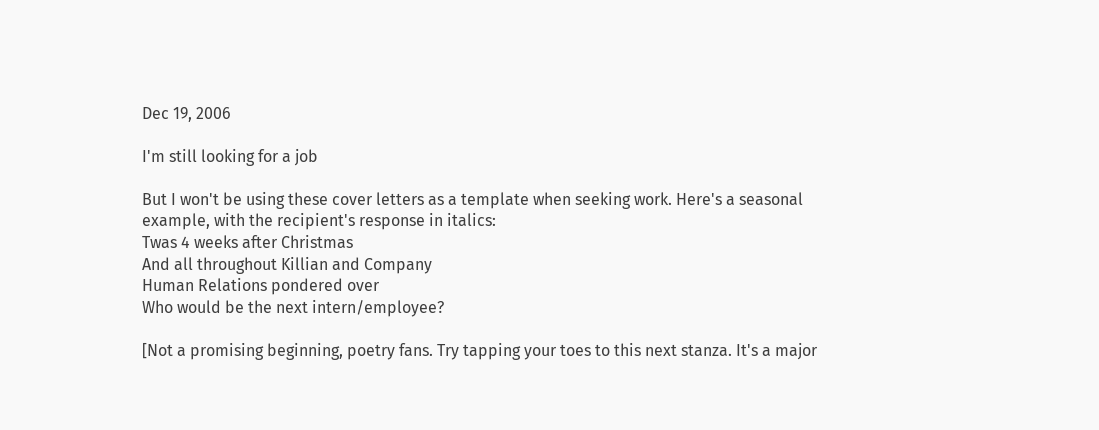Dec 19, 2006

I'm still looking for a job

But I won't be using these cover letters as a template when seeking work. Here's a seasonal example, with the recipient's response in italics:
Twas 4 weeks after Christmas
And all throughout Killian and Company
Human Relations pondered over
Who would be the next intern/employee?

[Not a promising beginning, poetry fans. Try tapping your toes to this next stanza. It's a major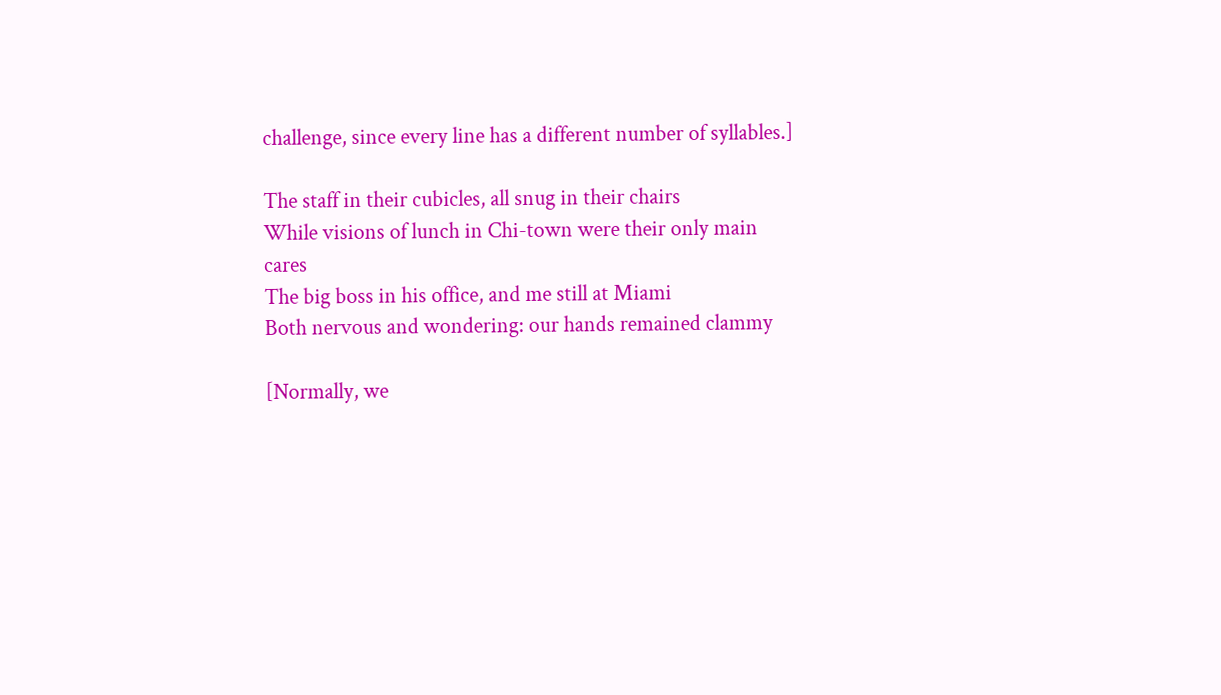challenge, since every line has a different number of syllables.]

The staff in their cubicles, all snug in their chairs
While visions of lunch in Chi-town were their only main cares
The big boss in his office, and me still at Miami
Both nervous and wondering: our hands remained clammy

[Normally, we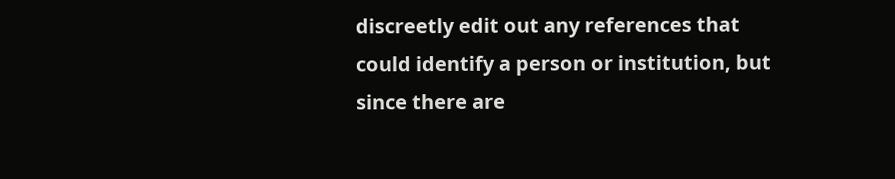discreetly edit out any references that could identify a person or institution, but since there are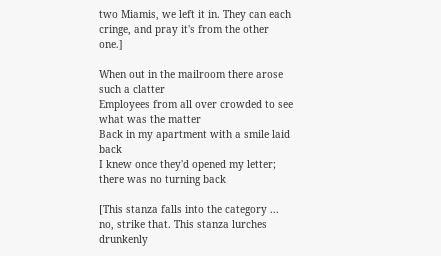two Miamis, we left it in. They can each cringe, and pray it's from the other one.]

When out in the mailroom there arose such a clatter
Employees from all over crowded to see what was the matter
Back in my apartment with a smile laid back
I knew once they'd opened my letter; there was no turning back

[This stanza falls into the category ... no, strike that. This stanza lurches drunkenly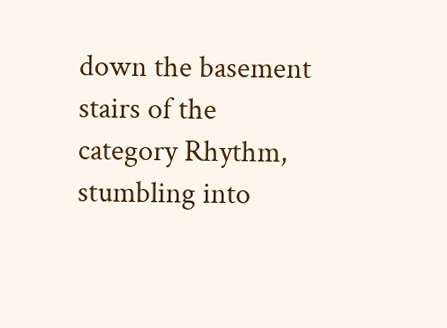down the basement stairs of the category Rhythm, stumbling into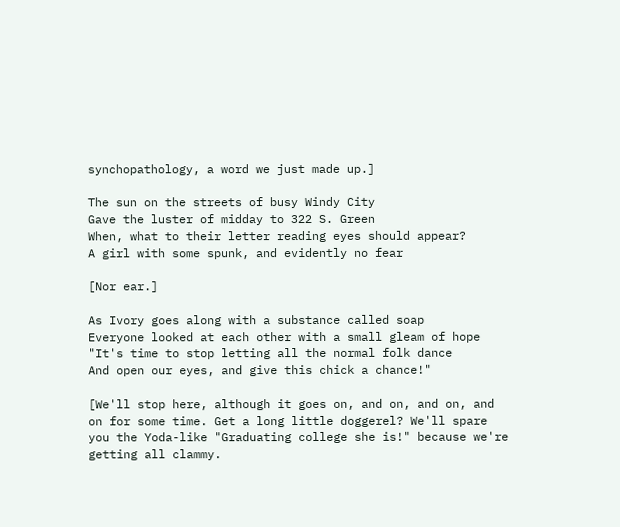synchopathology, a word we just made up.]

The sun on the streets of busy Windy City
Gave the luster of midday to 322 S. Green
When, what to their letter reading eyes should appear?
A girl with some spunk, and evidently no fear

[Nor ear.]

As Ivory goes along with a substance called soap
Everyone looked at each other with a small gleam of hope
"It's time to stop letting all the normal folk dance
And open our eyes, and give this chick a chance!"

[We'll stop here, although it goes on, and on, and on, and on for some time. Get a long little doggerel? We'll spare you the Yoda-like "Graduating college she is!" because we're getting all clammy.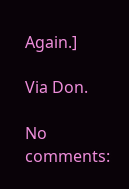Again.]

Via Don.

No comments: